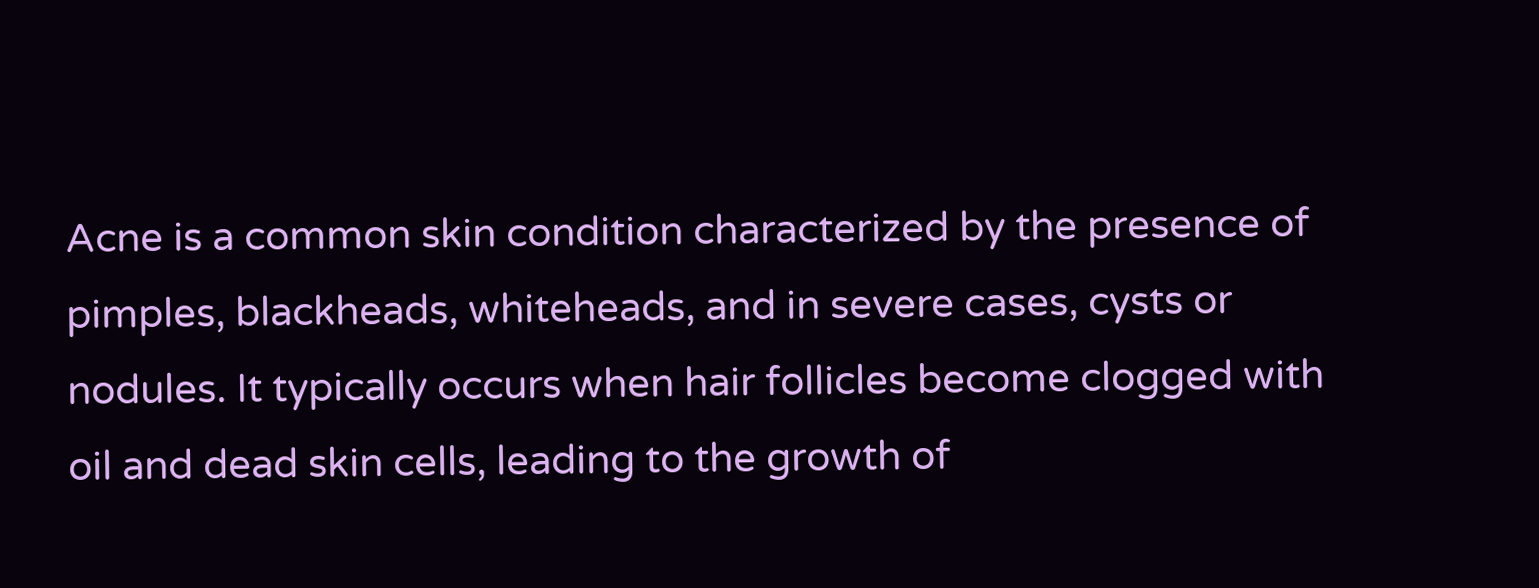Acne is a common skin condition characterized by the presence of pimples, blackheads, whiteheads, and in severe cases, cysts or nodules. It typically occurs when hair follicles become clogged with oil and dead skin cells, leading to the growth of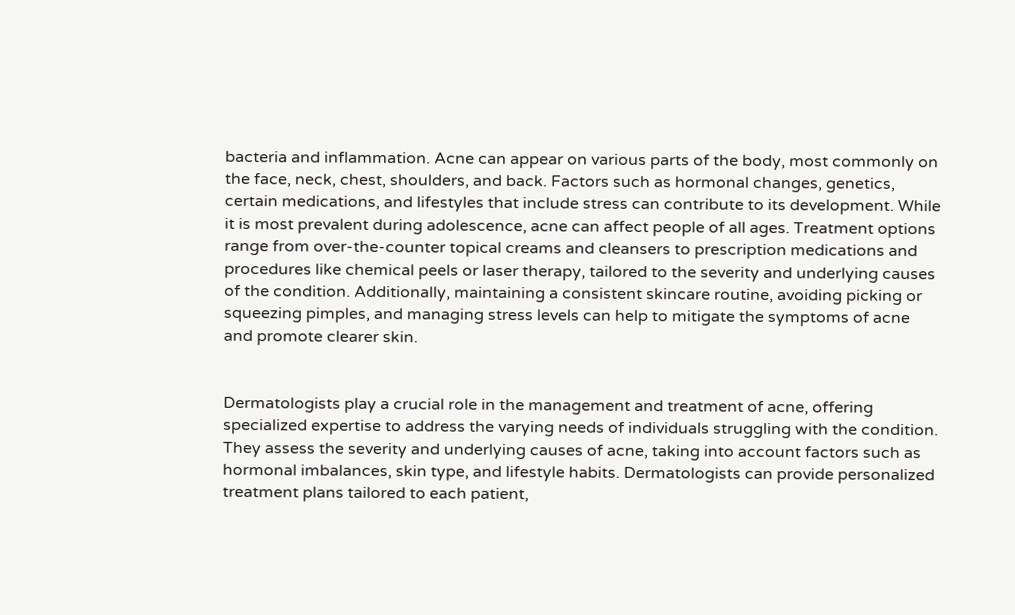bacteria and inflammation. Acne can appear on various parts of the body, most commonly on the face, neck, chest, shoulders, and back. Factors such as hormonal changes, genetics, certain medications, and lifestyles that include stress can contribute to its development. While it is most prevalent during adolescence, acne can affect people of all ages. Treatment options range from over-the-counter topical creams and cleansers to prescription medications and procedures like chemical peels or laser therapy, tailored to the severity and underlying causes of the condition. Additionally, maintaining a consistent skincare routine, avoiding picking or squeezing pimples, and managing stress levels can help to mitigate the symptoms of acne and promote clearer skin.


Dermatologists play a crucial role in the management and treatment of acne, offering specialized expertise to address the varying needs of individuals struggling with the condition. They assess the severity and underlying causes of acne, taking into account factors such as hormonal imbalances, skin type, and lifestyle habits. Dermatologists can provide personalized treatment plans tailored to each patient,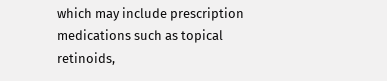which may include prescription medications such as topical retinoids,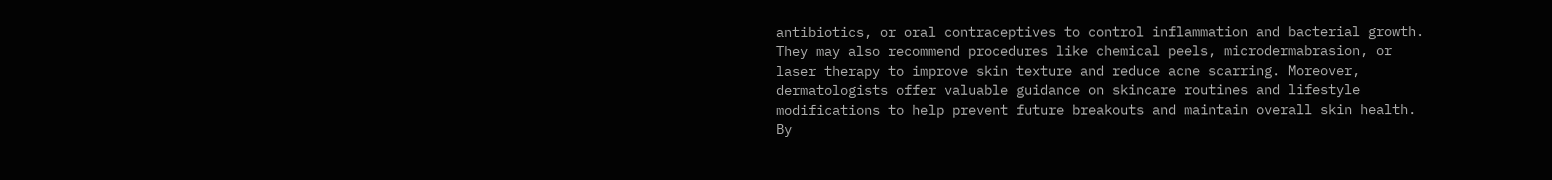antibiotics, or oral contraceptives to control inflammation and bacterial growth. They may also recommend procedures like chemical peels, microdermabrasion, or laser therapy to improve skin texture and reduce acne scarring. Moreover, dermatologists offer valuable guidance on skincare routines and lifestyle modifications to help prevent future breakouts and maintain overall skin health. By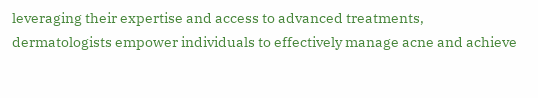leveraging their expertise and access to advanced treatments, dermatologists empower individuals to effectively manage acne and achieve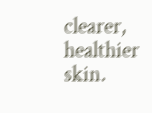clearer, healthier skin.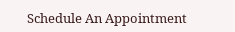Schedule An Appointment